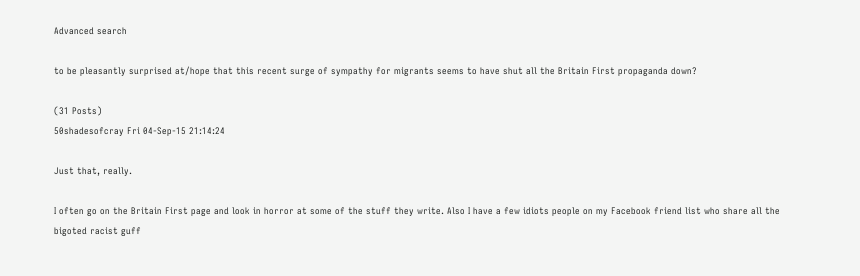Advanced search

to be pleasantly surprised at/hope that this recent surge of sympathy for migrants seems to have shut all the Britain First propaganda down?

(31 Posts)
50shadesofcray Fri 04-Sep-15 21:14:24

Just that, really.

I often go on the Britain First page and look in horror at some of the stuff they write. Also I have a few idiots people on my Facebook friend list who share all the bigoted racist guff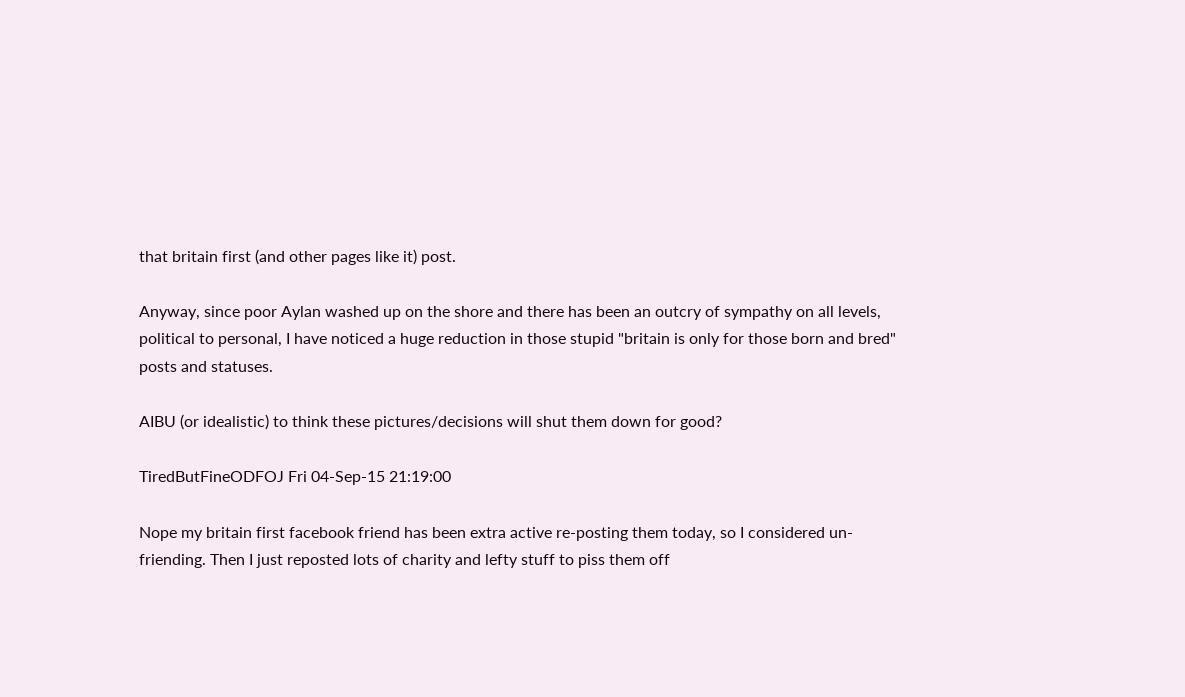that britain first (and other pages like it) post.

Anyway, since poor Aylan washed up on the shore and there has been an outcry of sympathy on all levels, political to personal, I have noticed a huge reduction in those stupid "britain is only for those born and bred" posts and statuses.

AIBU (or idealistic) to think these pictures/decisions will shut them down for good?

TiredButFineODFOJ Fri 04-Sep-15 21:19:00

Nope my britain first facebook friend has been extra active re-posting them today, so I considered un-friending. Then I just reposted lots of charity and lefty stuff to piss them off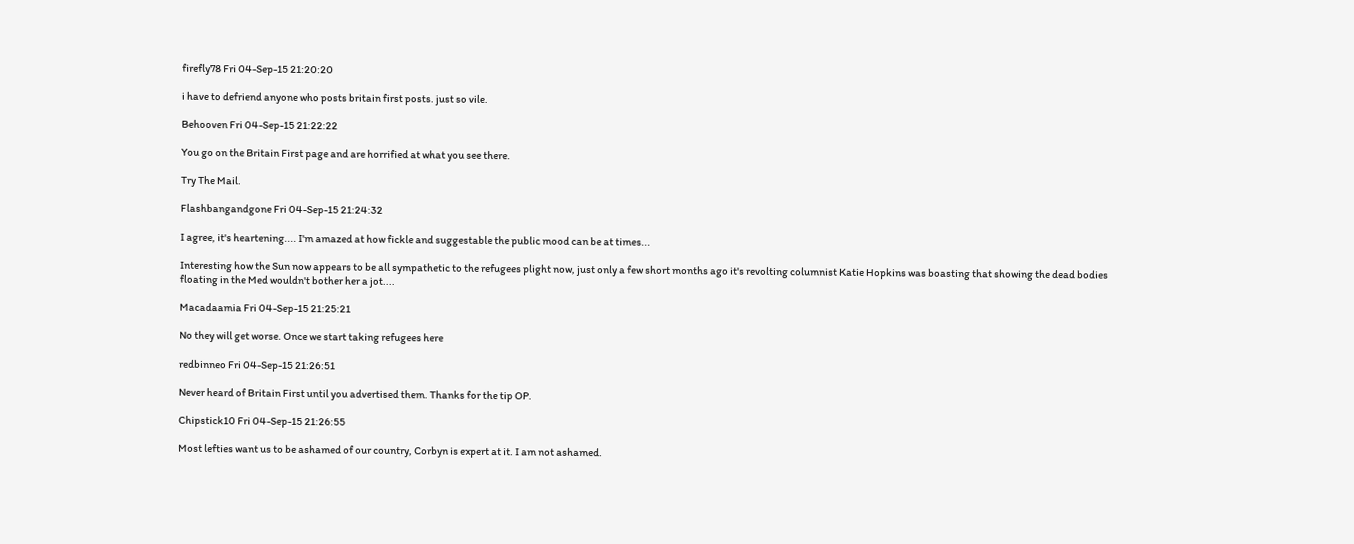firefly78 Fri 04-Sep-15 21:20:20

i have to defriend anyone who posts britain first posts. just so vile.

Behooven Fri 04-Sep-15 21:22:22

You go on the Britain First page and are horrified at what you see there.

Try The Mail.

Flashbangandgone Fri 04-Sep-15 21:24:32

I agree, it's heartening.... I'm amazed at how fickle and suggestable the public mood can be at times...

Interesting how the Sun now appears to be all sympathetic to the refugees plight now, just only a few short months ago it's revolting columnist Katie Hopkins was boasting that showing the dead bodies floating in the Med wouldn't bother her a jot....

Macadaamia Fri 04-Sep-15 21:25:21

No they will get worse. Once we start taking refugees here

redbinneo Fri 04-Sep-15 21:26:51

Never heard of Britain First until you advertised them. Thanks for the tip OP.

Chipstick10 Fri 04-Sep-15 21:26:55

Most lefties want us to be ashamed of our country, Corbyn is expert at it. I am not ashamed.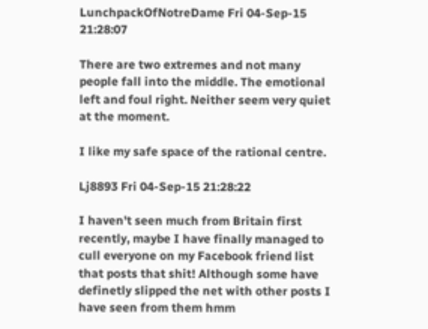LunchpackOfNotreDame Fri 04-Sep-15 21:28:07

There are two extremes and not many people fall into the middle. The emotional left and foul right. Neither seem very quiet at the moment.

I like my safe space of the rational centre.

Lj8893 Fri 04-Sep-15 21:28:22

I haven't seen much from Britain first recently, maybe I have finally managed to cull everyone on my Facebook friend list that posts that shit! Although some have definetly slipped the net with other posts I have seen from them hmm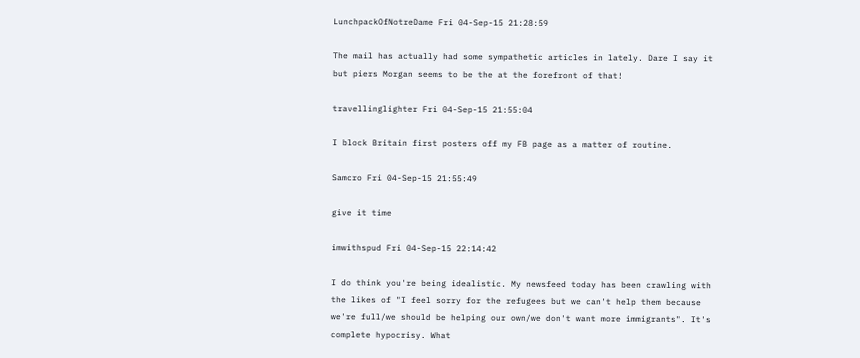LunchpackOfNotreDame Fri 04-Sep-15 21:28:59

The mail has actually had some sympathetic articles in lately. Dare I say it but piers Morgan seems to be the at the forefront of that!

travellinglighter Fri 04-Sep-15 21:55:04

I block Britain first posters off my FB page as a matter of routine.

Samcro Fri 04-Sep-15 21:55:49

give it time

imwithspud Fri 04-Sep-15 22:14:42

I do think you're being idealistic. My newsfeed today has been crawling with the likes of "I feel sorry for the refugees but we can't help them because we're full/we should be helping our own/we don't want more immigrants". It's complete hypocrisy. What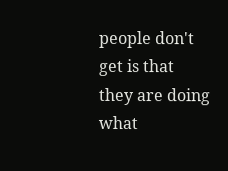people don't get is that they are doing what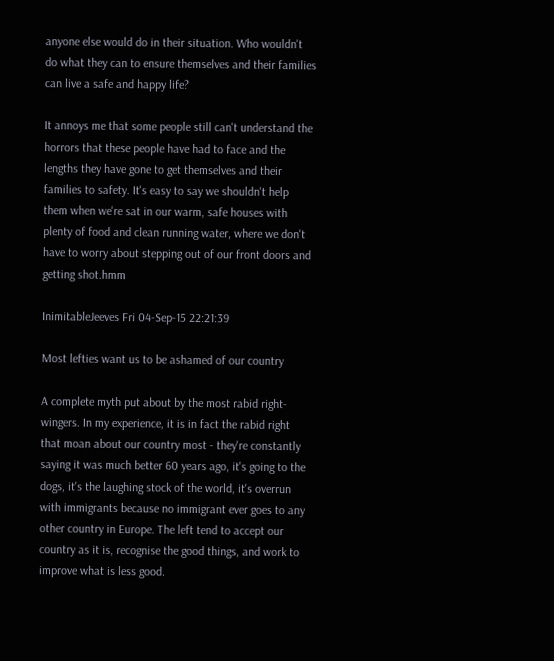anyone else would do in their situation. Who wouldn't do what they can to ensure themselves and their families can live a safe and happy life?

It annoys me that some people still can't understand the horrors that these people have had to face and the lengths they have gone to get themselves and their families to safety. It's easy to say we shouldn't help them when we're sat in our warm, safe houses with plenty of food and clean running water, where we don't have to worry about stepping out of our front doors and getting shot.hmm

InimitableJeeves Fri 04-Sep-15 22:21:39

Most lefties want us to be ashamed of our country

A complete myth put about by the most rabid right-wingers. In my experience, it is in fact the rabid right that moan about our country most - they're constantly saying it was much better 60 years ago, it's going to the dogs, it's the laughing stock of the world, it's overrun with immigrants because no immigrant ever goes to any other country in Europe. The left tend to accept our country as it is, recognise the good things, and work to improve what is less good.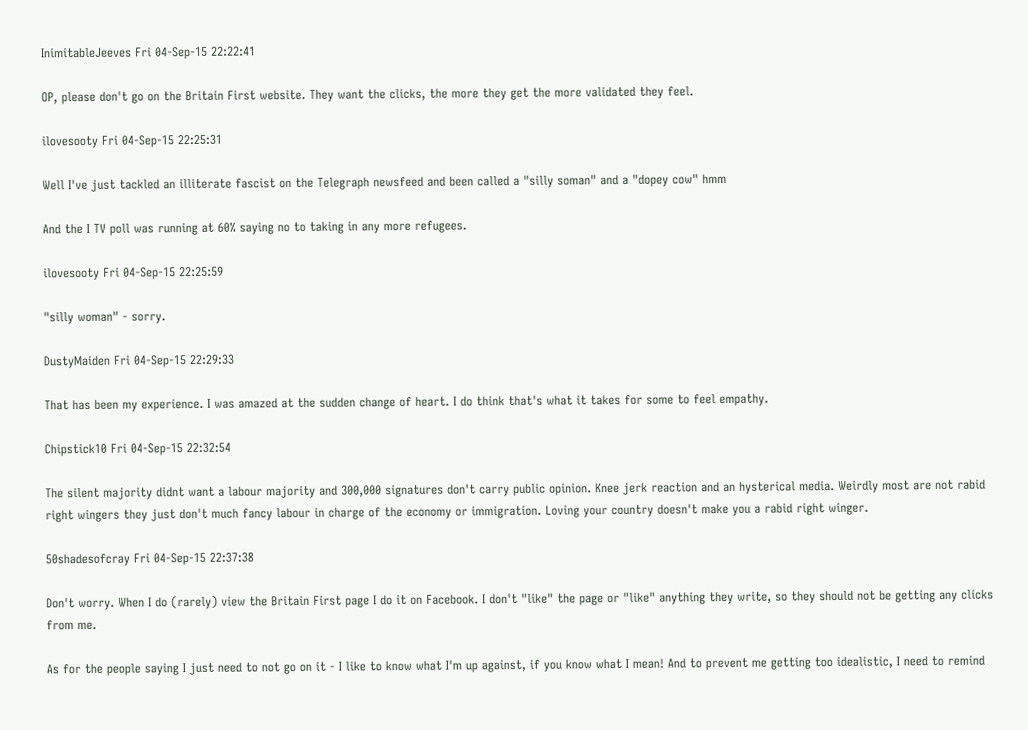InimitableJeeves Fri 04-Sep-15 22:22:41

OP, please don't go on the Britain First website. They want the clicks, the more they get the more validated they feel.

ilovesooty Fri 04-Sep-15 22:25:31

Well I've just tackled an illiterate fascist on the Telegraph newsfeed and been called a "silly soman" and a "dopey cow" hmm

And the I TV poll was running at 60% saying no to taking in any more refugees.

ilovesooty Fri 04-Sep-15 22:25:59

"silly woman" - sorry.

DustyMaiden Fri 04-Sep-15 22:29:33

That has been my experience. I was amazed at the sudden change of heart. I do think that's what it takes for some to feel empathy.

Chipstick10 Fri 04-Sep-15 22:32:54

The silent majority didnt want a labour majority and 300,000 signatures don't carry public opinion. Knee jerk reaction and an hysterical media. Weirdly most are not rabid right wingers they just don't much fancy labour in charge of the economy or immigration. Loving your country doesn't make you a rabid right winger.

50shadesofcray Fri 04-Sep-15 22:37:38

Don't worry. When I do (rarely) view the Britain First page I do it on Facebook. I don't "like" the page or "like" anything they write, so they should not be getting any clicks from me.

As for the people saying I just need to not go on it - I like to know what I'm up against, if you know what I mean! And to prevent me getting too idealistic, I need to remind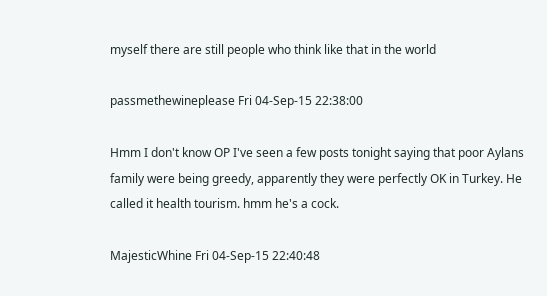myself there are still people who think like that in the world

passmethewineplease Fri 04-Sep-15 22:38:00

Hmm I don't know OP I've seen a few posts tonight saying that poor Aylans family were being greedy, apparently they were perfectly OK in Turkey. He called it health tourism. hmm he's a cock.

MajesticWhine Fri 04-Sep-15 22:40:48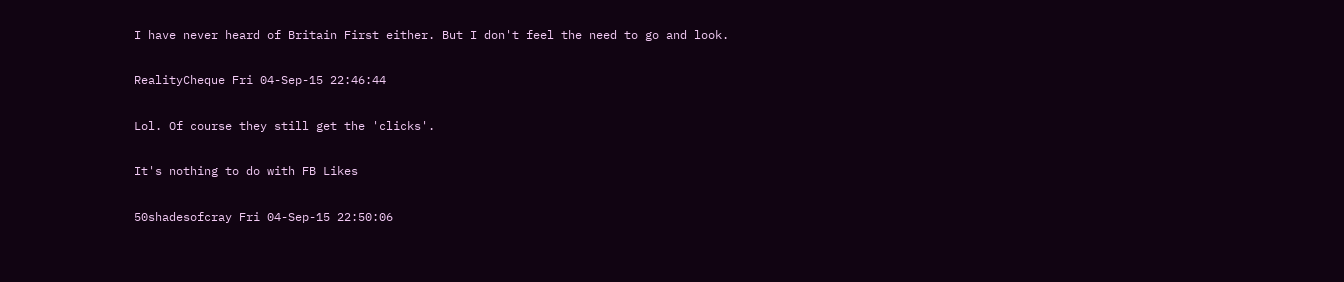I have never heard of Britain First either. But I don't feel the need to go and look.

RealityCheque Fri 04-Sep-15 22:46:44

Lol. Of course they still get the 'clicks'.

It's nothing to do with FB Likes

50shadesofcray Fri 04-Sep-15 22:50:06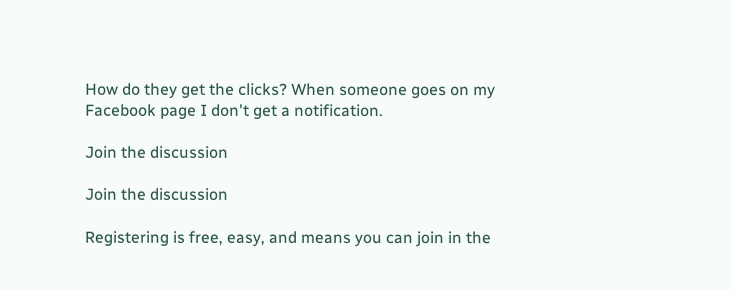How do they get the clicks? When someone goes on my Facebook page I don't get a notification.

Join the discussion

Join the discussion

Registering is free, easy, and means you can join in the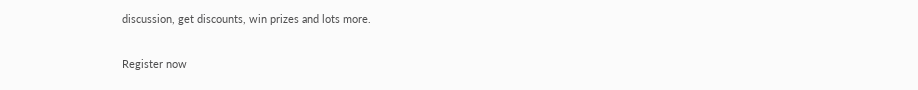discussion, get discounts, win prizes and lots more.

Register now